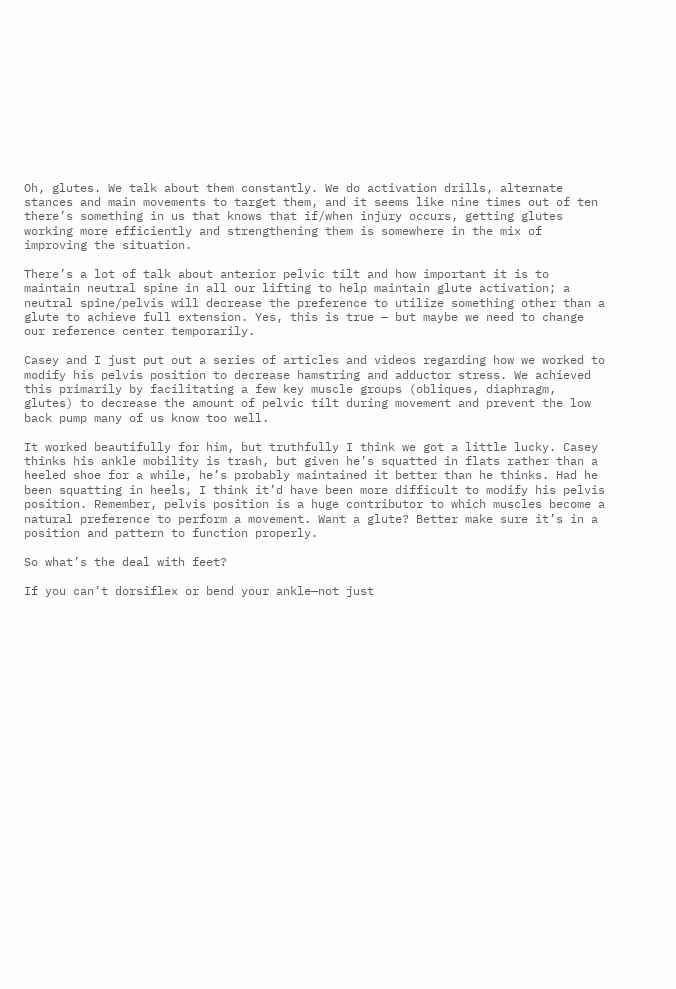Oh, glutes. We talk about them constantly. We do activation drills, alternate stances and main movements to target them, and it seems like nine times out of ten there’s something in us that knows that if/when injury occurs, getting glutes working more efficiently and strengthening them is somewhere in the mix of improving the situation.

There’s a lot of talk about anterior pelvic tilt and how important it is to maintain neutral spine in all our lifting to help maintain glute activation; a neutral spine/pelvis will decrease the preference to utilize something other than a glute to achieve full extension. Yes, this is true — but maybe we need to change our reference center temporarily.

Casey and I just put out a series of articles and videos regarding how we worked to modify his pelvis position to decrease hamstring and adductor stress. We achieved this primarily by facilitating a few key muscle groups (obliques, diaphragm, glutes) to decrease the amount of pelvic tilt during movement and prevent the low back pump many of us know too well.

It worked beautifully for him, but truthfully I think we got a little lucky. Casey thinks his ankle mobility is trash, but given he’s squatted in flats rather than a heeled shoe for a while, he’s probably maintained it better than he thinks. Had he been squatting in heels, I think it’d have been more difficult to modify his pelvis position. Remember, pelvis position is a huge contributor to which muscles become a natural preference to perform a movement. Want a glute? Better make sure it’s in a position and pattern to function properly.

So what’s the deal with feet?

If you can’t dorsiflex or bend your ankle—not just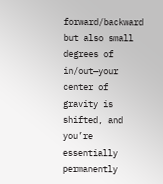forward/backward but also small degrees of in/out—your center of gravity is shifted, and you’re essentially permanently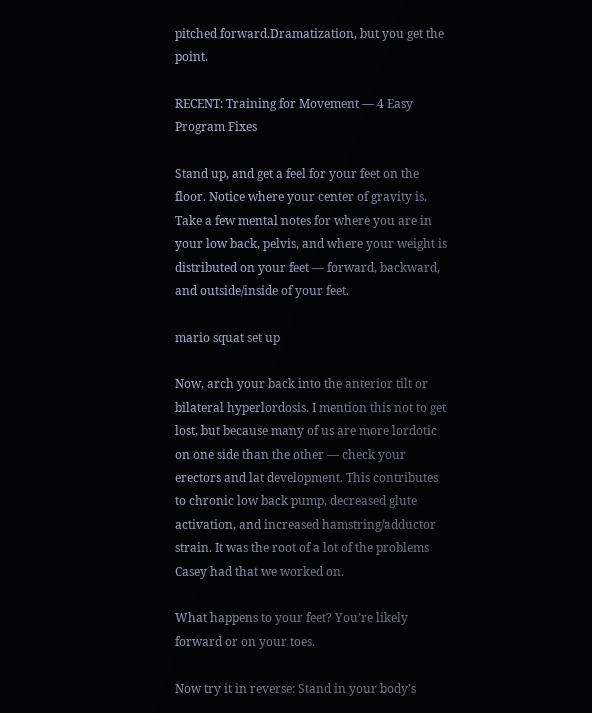pitched forward.Dramatization, but you get the point.

RECENT: Training for Movement — 4 Easy Program Fixes

Stand up, and get a feel for your feet on the floor. Notice where your center of gravity is. Take a few mental notes for where you are in your low back, pelvis, and where your weight is distributed on your feet — forward, backward, and outside/inside of your feet.

mario squat set up

Now, arch your back into the anterior tilt or bilateral hyperlordosis. I mention this not to get lost, but because many of us are more lordotic on one side than the other — check your erectors and lat development. This contributes to chronic low back pump, decreased glute activation, and increased hamstring/adductor strain. It was the root of a lot of the problems Casey had that we worked on.

What happens to your feet? You’re likely forward or on your toes.

Now try it in reverse: Stand in your body’s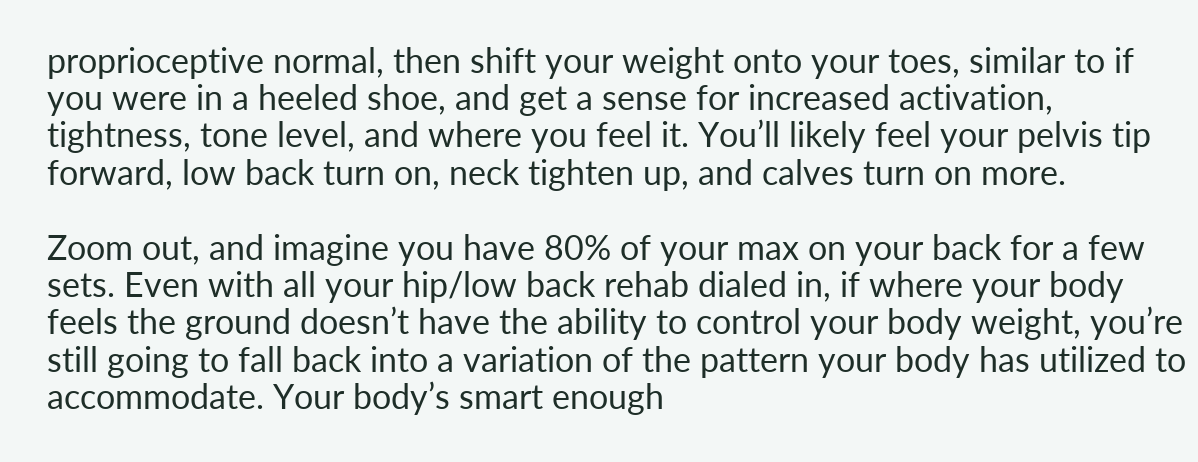proprioceptive normal, then shift your weight onto your toes, similar to if you were in a heeled shoe, and get a sense for increased activation, tightness, tone level, and where you feel it. You’ll likely feel your pelvis tip forward, low back turn on, neck tighten up, and calves turn on more.

Zoom out, and imagine you have 80% of your max on your back for a few sets. Even with all your hip/low back rehab dialed in, if where your body feels the ground doesn’t have the ability to control your body weight, you’re still going to fall back into a variation of the pattern your body has utilized to accommodate. Your body’s smart enough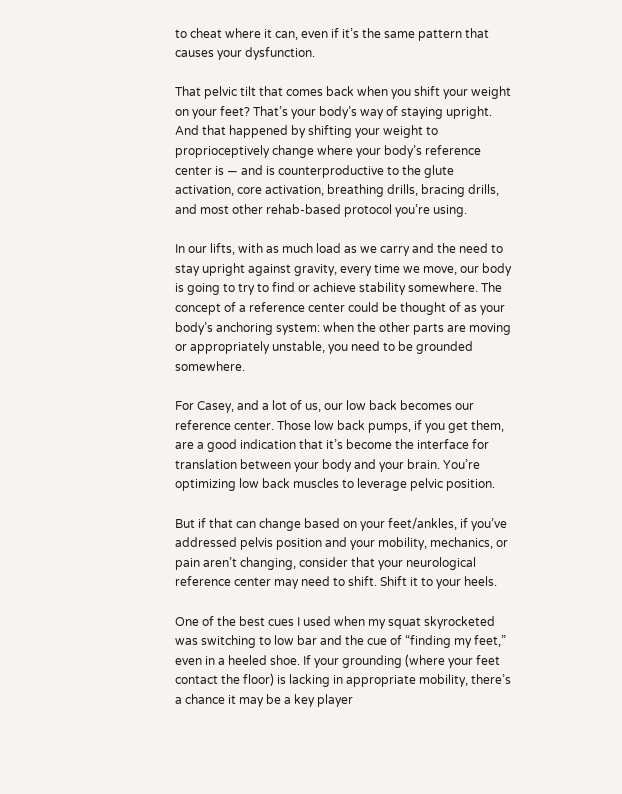to cheat where it can, even if it’s the same pattern that causes your dysfunction.

That pelvic tilt that comes back when you shift your weight on your feet? That’s your body’s way of staying upright. And that happened by shifting your weight to proprioceptively change where your body’s reference center is — and is counterproductive to the glute activation, core activation, breathing drills, bracing drills, and most other rehab-based protocol you’re using.

In our lifts, with as much load as we carry and the need to stay upright against gravity, every time we move, our body is going to try to find or achieve stability somewhere. The concept of a reference center could be thought of as your body’s anchoring system: when the other parts are moving or appropriately unstable, you need to be grounded somewhere.

For Casey, and a lot of us, our low back becomes our reference center. Those low back pumps, if you get them, are a good indication that it’s become the interface for translation between your body and your brain. You’re optimizing low back muscles to leverage pelvic position.

But if that can change based on your feet/ankles, if you’ve addressed pelvis position and your mobility, mechanics, or pain aren’t changing, consider that your neurological reference center may need to shift. Shift it to your heels.

One of the best cues I used when my squat skyrocketed was switching to low bar and the cue of “finding my feet,” even in a heeled shoe. If your grounding (where your feet contact the floor) is lacking in appropriate mobility, there’s a chance it may be a key player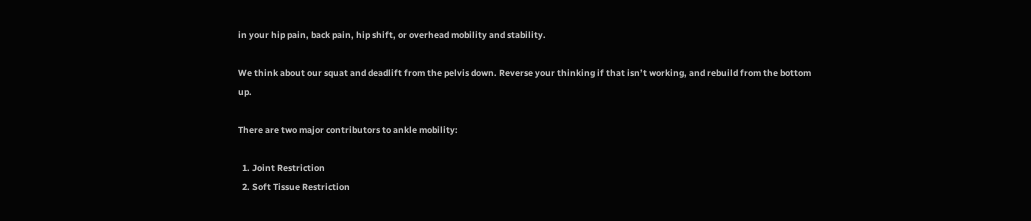in your hip pain, back pain, hip shift, or overhead mobility and stability.

We think about our squat and deadlift from the pelvis down. Reverse your thinking if that isn’t working, and rebuild from the bottom up.

There are two major contributors to ankle mobility:

  1. Joint Restriction
  2. Soft Tissue Restriction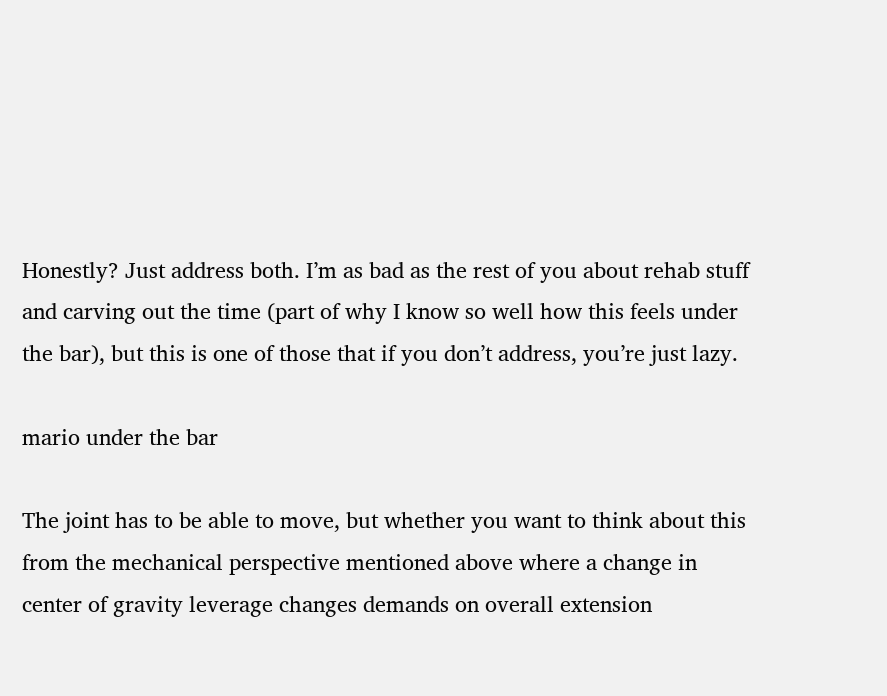Honestly? Just address both. I’m as bad as the rest of you about rehab stuff and carving out the time (part of why I know so well how this feels under the bar), but this is one of those that if you don’t address, you’re just lazy.

mario under the bar

The joint has to be able to move, but whether you want to think about this from the mechanical perspective mentioned above where a change in center of gravity leverage changes demands on overall extension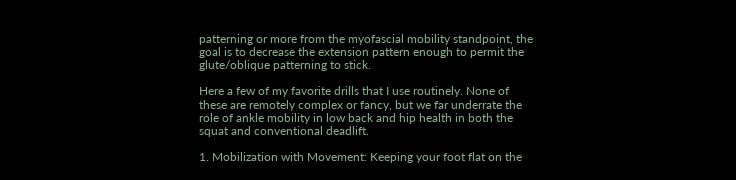patterning or more from the myofascial mobility standpoint, the goal is to decrease the extension pattern enough to permit the glute/oblique patterning to stick.

Here a few of my favorite drills that I use routinely. None of these are remotely complex or fancy, but we far underrate the role of ankle mobility in low back and hip health in both the squat and conventional deadlift.

1. Mobilization with Movement: Keeping your foot flat on the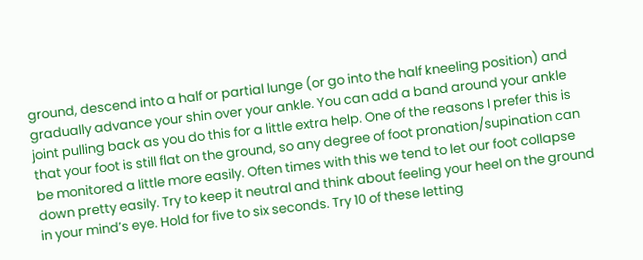ground, descend into a half or partial lunge (or go into the half kneeling position) and gradually advance your shin over your ankle. You can add a band around your ankle joint pulling back as you do this for a little extra help. One of the reasons I prefer this is that your foot is still flat on the ground, so any degree of foot pronation/supination can be monitored a little more easily. Often times with this we tend to let our foot collapse down pretty easily. Try to keep it neutral and think about feeling your heel on the ground in your mind’s eye. Hold for five to six seconds. Try 10 of these letting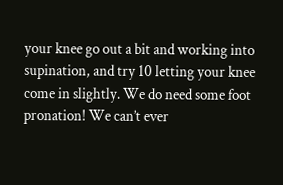your knee go out a bit and working into supination, and try 10 letting your knee come in slightly. We do need some foot pronation! We can’t ever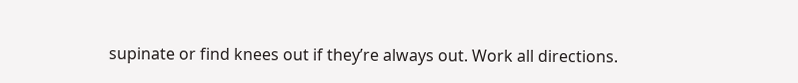supinate or find knees out if they’re always out. Work all directions.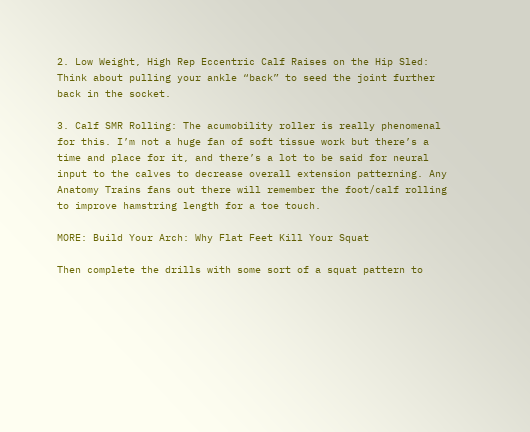2. Low Weight, High Rep Eccentric Calf Raises on the Hip Sled: Think about pulling your ankle “back” to seed the joint further back in the socket.

3. Calf SMR Rolling: The acumobility roller is really phenomenal for this. I’m not a huge fan of soft tissue work but there’s a time and place for it, and there’s a lot to be said for neural input to the calves to decrease overall extension patterning. Any Anatomy Trains fans out there will remember the foot/calf rolling to improve hamstring length for a toe touch.

MORE: Build Your Arch: Why Flat Feet Kill Your Squat

Then complete the drills with some sort of a squat pattern to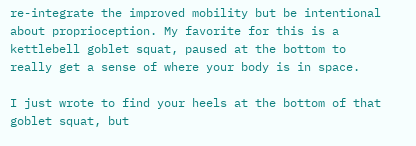re-integrate the improved mobility but be intentional about proprioception. My favorite for this is a kettlebell goblet squat, paused at the bottom to really get a sense of where your body is in space.

I just wrote to find your heels at the bottom of that goblet squat, but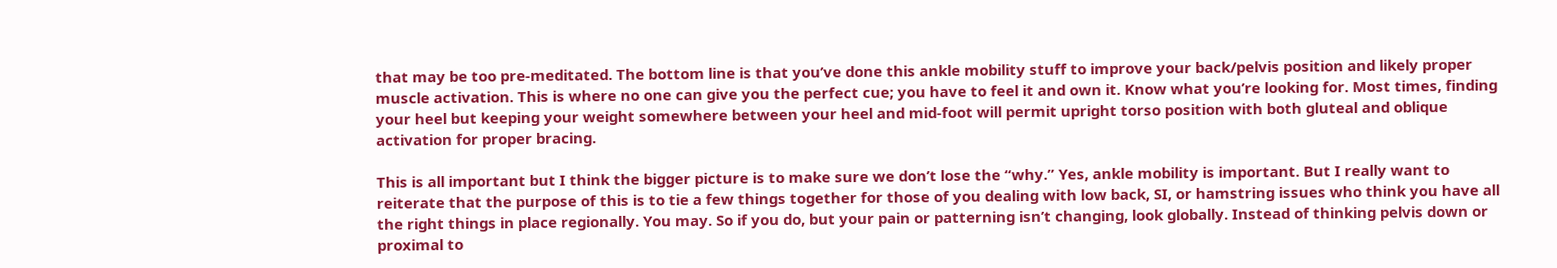that may be too pre-meditated. The bottom line is that you’ve done this ankle mobility stuff to improve your back/pelvis position and likely proper muscle activation. This is where no one can give you the perfect cue; you have to feel it and own it. Know what you’re looking for. Most times, finding your heel but keeping your weight somewhere between your heel and mid-foot will permit upright torso position with both gluteal and oblique activation for proper bracing.

This is all important but I think the bigger picture is to make sure we don’t lose the “why.” Yes, ankle mobility is important. But I really want to reiterate that the purpose of this is to tie a few things together for those of you dealing with low back, SI, or hamstring issues who think you have all the right things in place regionally. You may. So if you do, but your pain or patterning isn’t changing, look globally. Instead of thinking pelvis down or proximal to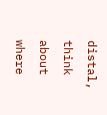distal, think about where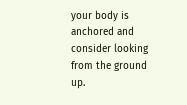your body is anchored and consider looking from the ground up.